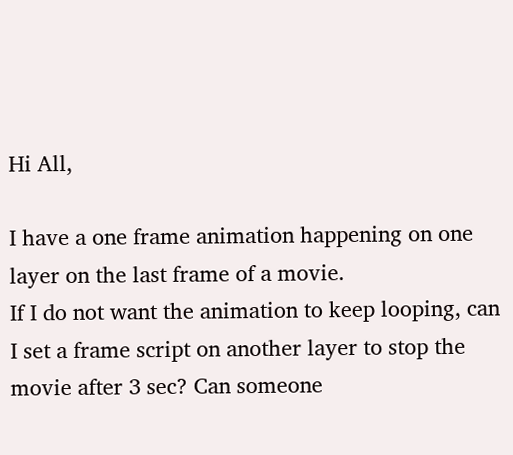Hi All,

I have a one frame animation happening on one layer on the last frame of a movie.
If I do not want the animation to keep looping, can I set a frame script on another layer to stop the movie after 3 sec? Can someone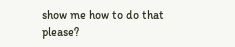show me how to do that please?